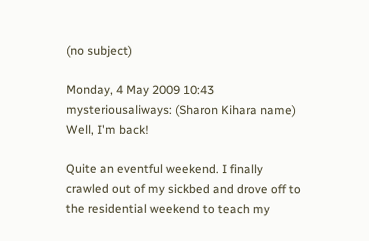(no subject)

Monday, 4 May 2009 10:43
mysteriousaliways: (Sharon Kihara name)
Well, I'm back!

Quite an eventful weekend. I finally crawled out of my sickbed and drove off to the residential weekend to teach my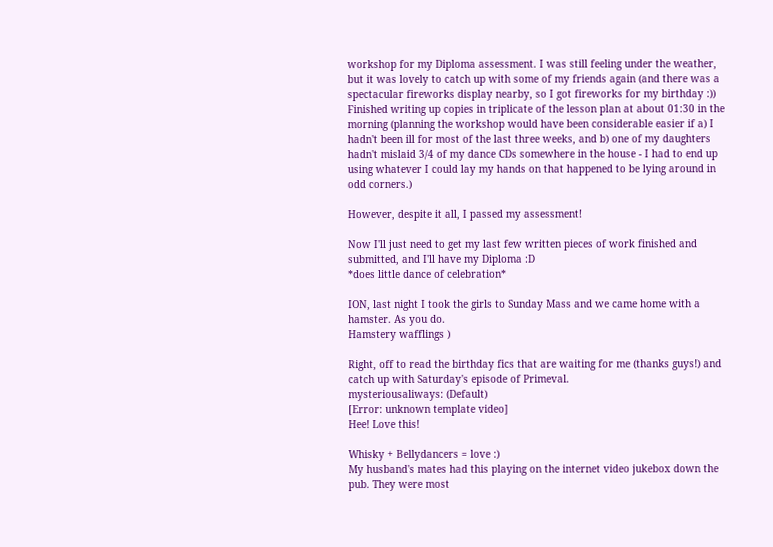workshop for my Diploma assessment. I was still feeling under the weather, but it was lovely to catch up with some of my friends again (and there was a spectacular fireworks display nearby, so I got fireworks for my birthday :))
Finished writing up copies in triplicate of the lesson plan at about 01:30 in the morning (planning the workshop would have been considerable easier if a) I hadn't been ill for most of the last three weeks, and b) one of my daughters hadn't mislaid 3/4 of my dance CDs somewhere in the house - I had to end up using whatever I could lay my hands on that happened to be lying around in odd corners.)

However, despite it all, I passed my assessment!

Now I'll just need to get my last few written pieces of work finished and submitted, and I'll have my Diploma :D
*does little dance of celebration*

ION, last night I took the girls to Sunday Mass and we came home with a hamster. As you do.
Hamstery wafflings )

Right, off to read the birthday fics that are waiting for me (thanks guys!) and catch up with Saturday's episode of Primeval.
mysteriousaliways: (Default)
[Error: unknown template video]
Hee! Love this!

Whisky + Bellydancers = love :)
My husband's mates had this playing on the internet video jukebox down the pub. They were most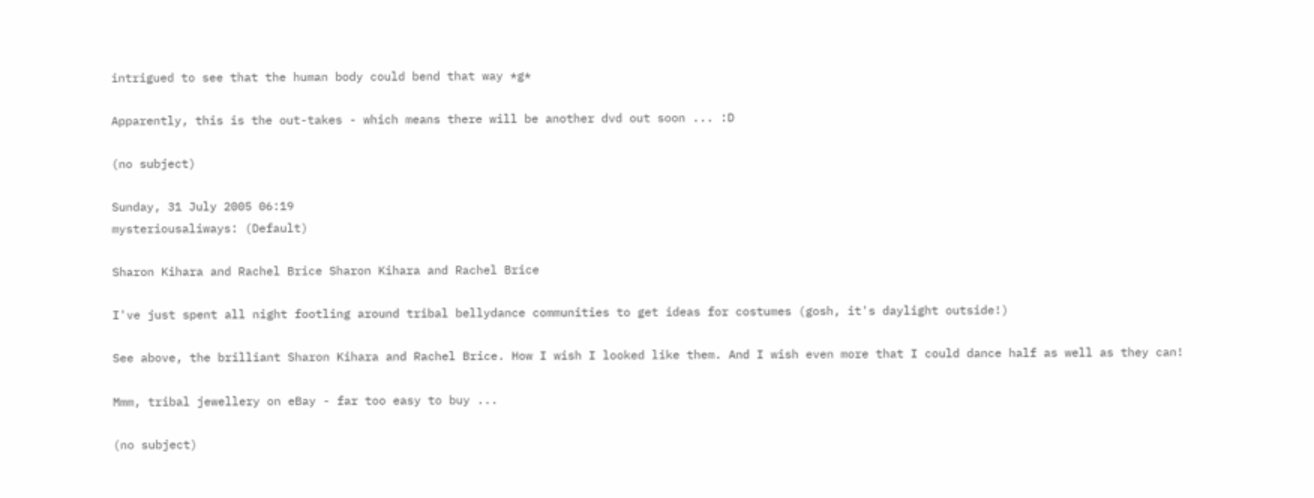intrigued to see that the human body could bend that way *g*

Apparently, this is the out-takes - which means there will be another dvd out soon ... :D

(no subject)

Sunday, 31 July 2005 06:19
mysteriousaliways: (Default)

Sharon Kihara and Rachel Brice Sharon Kihara and Rachel Brice

I've just spent all night footling around tribal bellydance communities to get ideas for costumes (gosh, it's daylight outside!)

See above, the brilliant Sharon Kihara and Rachel Brice. How I wish I looked like them. And I wish even more that I could dance half as well as they can!

Mmm, tribal jewellery on eBay - far too easy to buy ...

(no subject)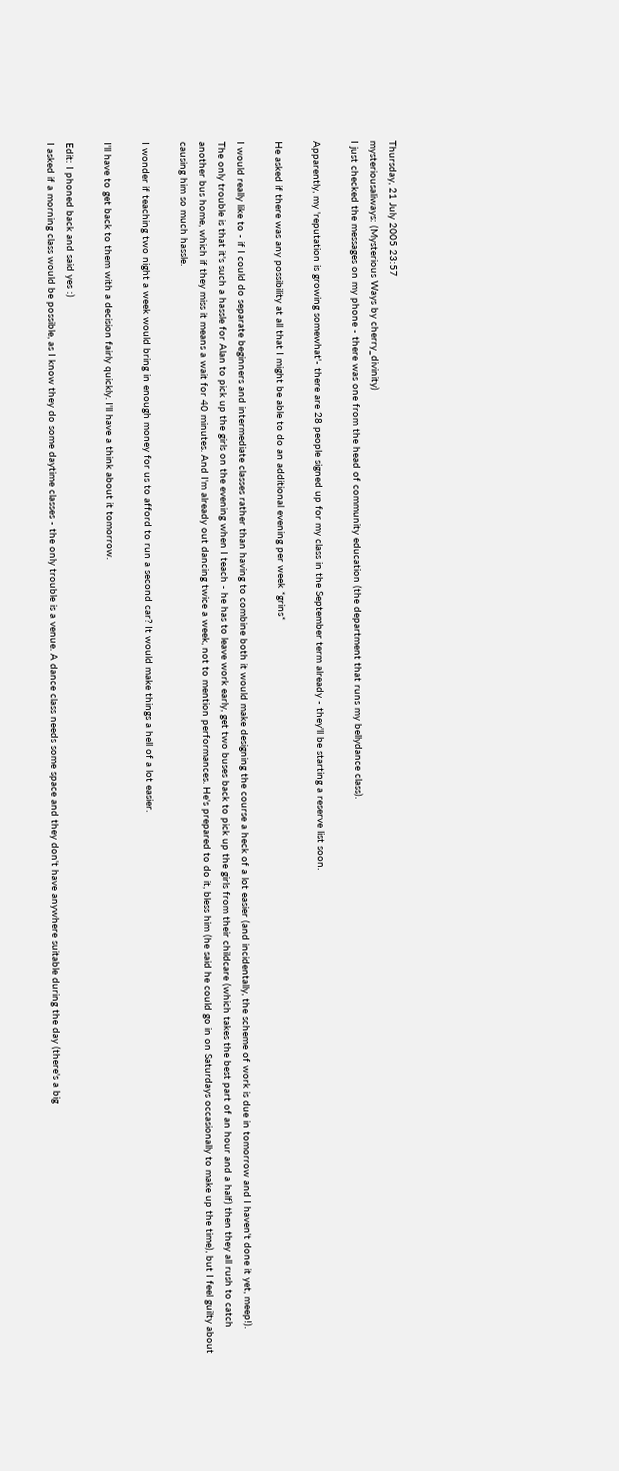Thursday, 21 July 2005 23:57
mysteriousaliways: (Mysterious Ways by cherry_divinity)
I just checked the messages on my phone - there was one from the head of community education (the department that runs my bellydance class).

Apparently, my 'reputation is growing somewhat'- there are 28 people signed up for my class in the September term already - they'll be starting a reserve list soon.

He asked if there was any possibility at all that I might be able to do an additional evening per week *grins*

I would really like to - if I could do separate beginners and intermediate classes rather than having to combine both it would make designing the course a heck of a lot easier (and incidentally, the scheme of work is due in tomorrow and I haven't done it yet, meep!).
The only trouble is that it's such a hassle for Alan to pick up the girls on the evening when I teach - he has to leave work early, get two buses back to pick up the girls from their childcare (which takes the best part of an hour and a half) then they all rush to catch another bus home, which if they miss it means a wait for 40 minutes. And I'm already out dancing twice a week, not to mention performances. He's prepared to do it, bless him (he said he could go in on Saturdays occasionally to make up the time), but I feel guilty about causing him so much hassle.

I wonder if teaching two night a week would bring in enough money for us to afford to run a second car? It would make things a hell of a lot easier.

I'll have to get back to them with a decision fairly quickly. I'll have a think about it tomorrow.

Edit: I phoned back and said yes :)
I asked if a morning class would be possible, as I know they do some daytime classes - the only trouble is a venue. A dance class needs some space and they don't have anywhere suitable during the day (there's a big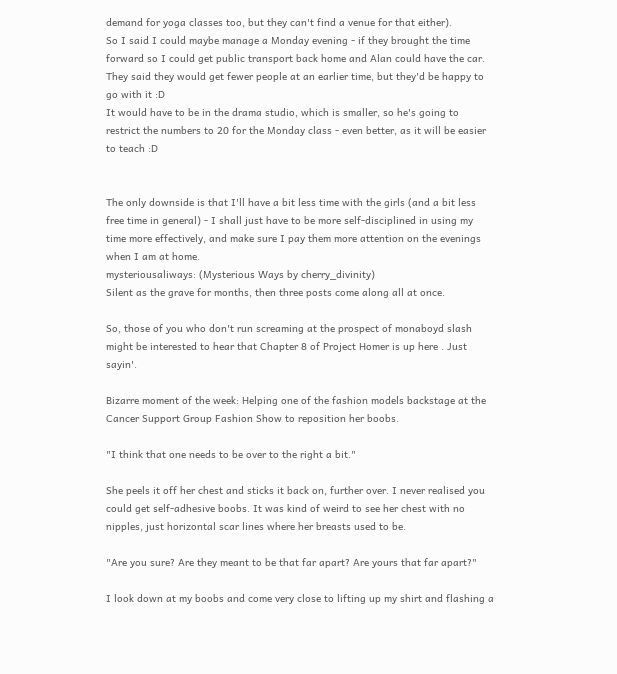demand for yoga classes too, but they can't find a venue for that either).
So I said I could maybe manage a Monday evening - if they brought the time forward so I could get public transport back home and Alan could have the car. They said they would get fewer people at an earlier time, but they'd be happy to go with it :D
It would have to be in the drama studio, which is smaller, so he's going to restrict the numbers to 20 for the Monday class - even better, as it will be easier to teach :D


The only downside is that I'll have a bit less time with the girls (and a bit less free time in general) - I shall just have to be more self-disciplined in using my time more effectively, and make sure I pay them more attention on the evenings when I am at home.
mysteriousaliways: (Mysterious Ways by cherry_divinity)
Silent as the grave for months, then three posts come along all at once.

So, those of you who don't run screaming at the prospect of monaboyd slash might be interested to hear that Chapter 8 of Project Homer is up here . Just sayin'.

Bizarre moment of the week: Helping one of the fashion models backstage at the Cancer Support Group Fashion Show to reposition her boobs.

"I think that one needs to be over to the right a bit."

She peels it off her chest and sticks it back on, further over. I never realised you could get self-adhesive boobs. It was kind of weird to see her chest with no nipples, just horizontal scar lines where her breasts used to be.

"Are you sure? Are they meant to be that far apart? Are yours that far apart?"

I look down at my boobs and come very close to lifting up my shirt and flashing a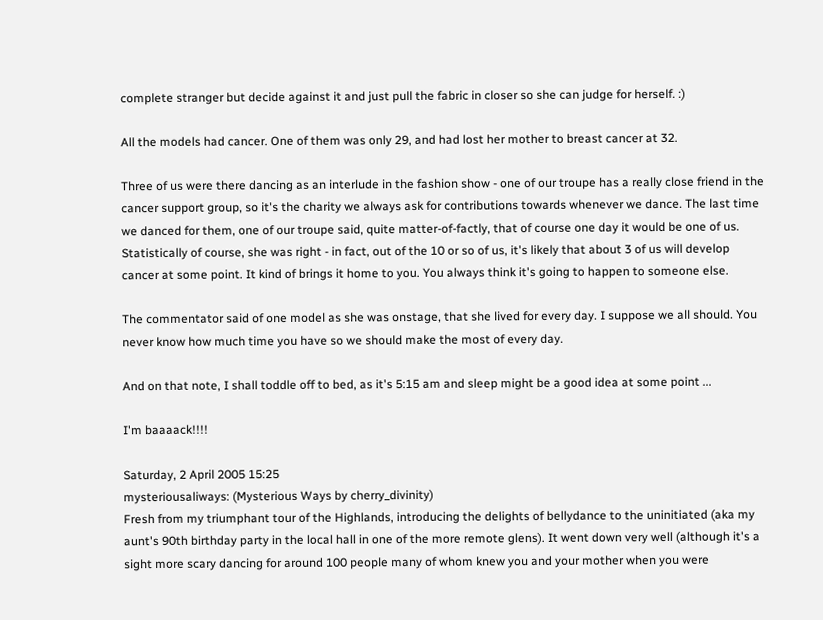complete stranger but decide against it and just pull the fabric in closer so she can judge for herself. :)

All the models had cancer. One of them was only 29, and had lost her mother to breast cancer at 32.

Three of us were there dancing as an interlude in the fashion show - one of our troupe has a really close friend in the cancer support group, so it's the charity we always ask for contributions towards whenever we dance. The last time we danced for them, one of our troupe said, quite matter-of-factly, that of course one day it would be one of us. Statistically of course, she was right - in fact, out of the 10 or so of us, it's likely that about 3 of us will develop cancer at some point. It kind of brings it home to you. You always think it's going to happen to someone else.

The commentator said of one model as she was onstage, that she lived for every day. I suppose we all should. You never know how much time you have so we should make the most of every day.

And on that note, I shall toddle off to bed, as it's 5:15 am and sleep might be a good idea at some point ...

I'm baaaack!!!!

Saturday, 2 April 2005 15:25
mysteriousaliways: (Mysterious Ways by cherry_divinity)
Fresh from my triumphant tour of the Highlands, introducing the delights of bellydance to the uninitiated (aka my aunt's 90th birthday party in the local hall in one of the more remote glens). It went down very well (although it's a sight more scary dancing for around 100 people many of whom knew you and your mother when you were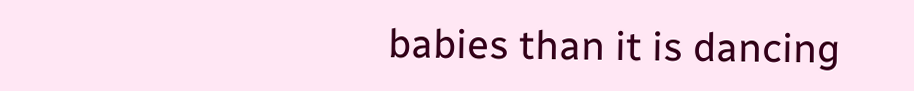babies than it is dancing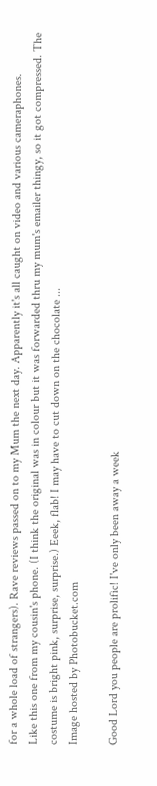for a whole load of strangers). Rave reviews passed on to my Mum the next day. Apparently it's all caught on video and various cameraphones.
Like this one from my cousin's phone. (I think the original was in colour but it was forwarded thru my mum's emailer thingy, so it got compressed. The costume is bright pink, surprise, surprise.) Eeek, flab! I may have to cut down on the chocolate ...
Image hosted by Photobucket.com

Good Lord you people are prolific! I've only been away a week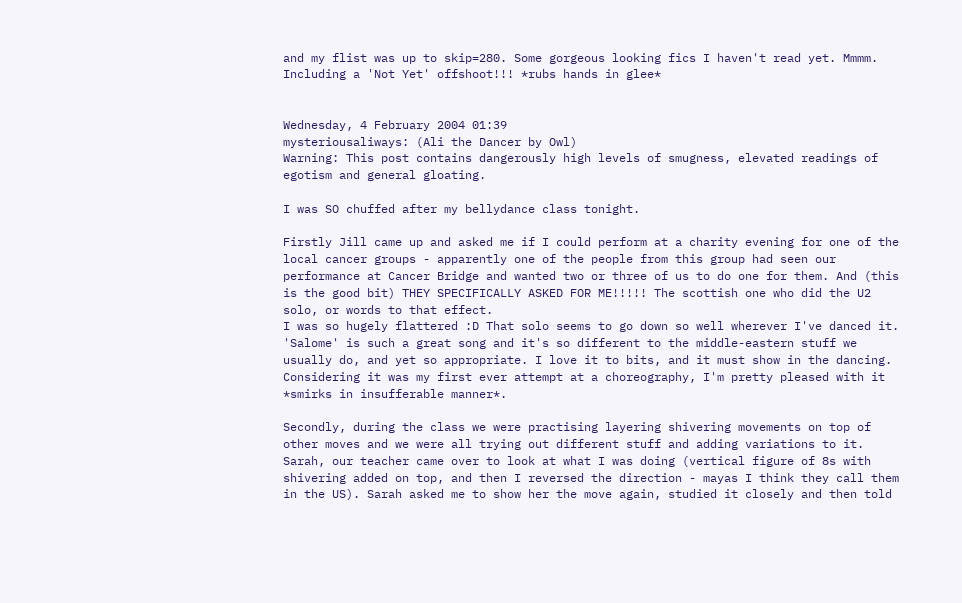and my flist was up to skip=280. Some gorgeous looking fics I haven't read yet. Mmmm. Including a 'Not Yet' offshoot!!! *rubs hands in glee*


Wednesday, 4 February 2004 01:39
mysteriousaliways: (Ali the Dancer by Owl)
Warning: This post contains dangerously high levels of smugness, elevated readings of egotism and general gloating.

I was SO chuffed after my bellydance class tonight.

Firstly Jill came up and asked me if I could perform at a charity evening for one of the local cancer groups - apparently one of the people from this group had seen our performance at Cancer Bridge and wanted two or three of us to do one for them. And (this is the good bit) THEY SPECIFICALLY ASKED FOR ME!!!!! The scottish one who did the U2 solo, or words to that effect.
I was so hugely flattered :D That solo seems to go down so well wherever I've danced it. 'Salome' is such a great song and it's so different to the middle-eastern stuff we usually do, and yet so appropriate. I love it to bits, and it must show in the dancing. Considering it was my first ever attempt at a choreography, I'm pretty pleased with it *smirks in insufferable manner*.

Secondly, during the class we were practising layering shivering movements on top of other moves and we were all trying out different stuff and adding variations to it. Sarah, our teacher came over to look at what I was doing (vertical figure of 8s with shivering added on top, and then I reversed the direction - mayas I think they call them in the US). Sarah asked me to show her the move again, studied it closely and then told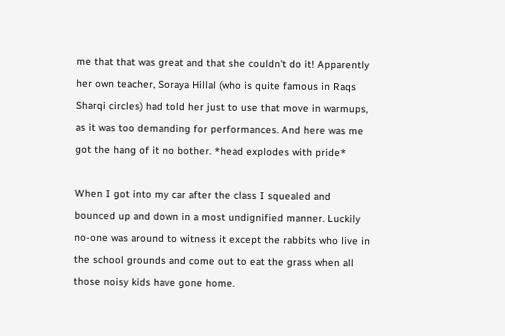me that that was great and that she couldn't do it! Apparently her own teacher, Soraya Hillal (who is quite famous in Raqs Sharqi circles) had told her just to use that move in warmups, as it was too demanding for performances. And here was me got the hang of it no bother. *head explodes with pride*

When I got into my car after the class I squealed and bounced up and down in a most undignified manner. Luckily no-one was around to witness it except the rabbits who live in the school grounds and come out to eat the grass when all those noisy kids have gone home.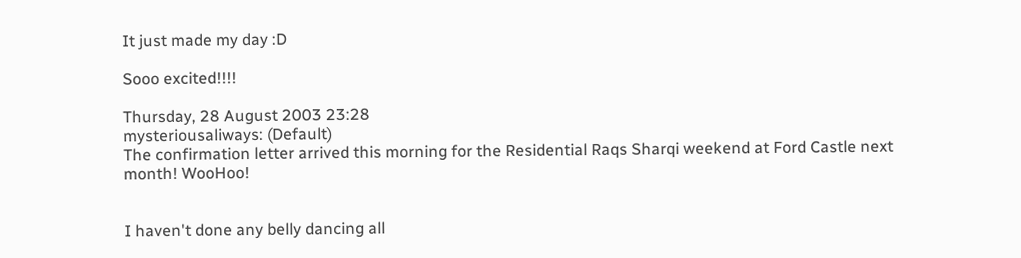It just made my day :D

Sooo excited!!!!

Thursday, 28 August 2003 23:28
mysteriousaliways: (Default)
The confirmation letter arrived this morning for the Residential Raqs Sharqi weekend at Ford Castle next month! WooHoo!


I haven't done any belly dancing all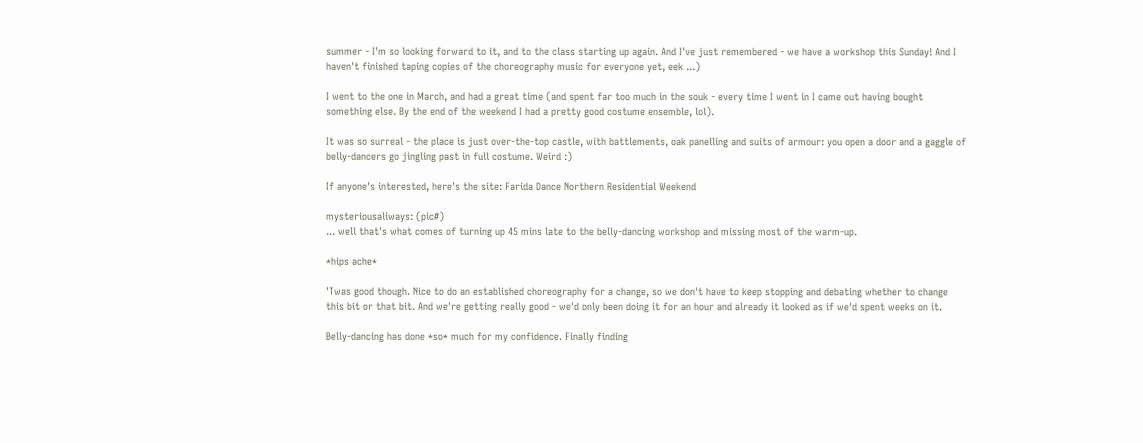summer - I'm so looking forward to it, and to the class starting up again. And I've just remembered - we have a workshop this Sunday! And I haven't finished taping copies of the choreography music for everyone yet, eek ...)

I went to the one in March, and had a great time (and spent far too much in the souk - every time I went in I came out having bought something else. By the end of the weekend I had a pretty good costume ensemble, lol).

It was so surreal - the place is just over-the-top castle, with battlements, oak panelling and suits of armour: you open a door and a gaggle of belly-dancers go jingling past in full costume. Weird :)

If anyone's interested, here's the site: Farida Dance Northern Residential Weekend

mysteriousaliways: (pic#)
... well that's what comes of turning up 45 mins late to the belly-dancing workshop and missing most of the warm-up.

*hips ache*

'Twas good though. Nice to do an established choreography for a change, so we don't have to keep stopping and debating whether to change this bit or that bit. And we're getting really good - we'd only been doing it for an hour and already it looked as if we'd spent weeks on it.

Belly-dancing has done *so* much for my confidence. Finally finding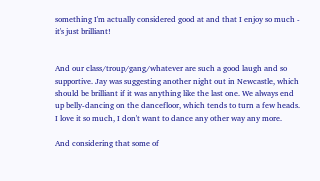something I'm actually considered good at and that I enjoy so much - it's just brilliant!


And our class/troup/gang/whatever are such a good laugh and so supportive. Jay was suggesting another night out in Newcastle, which should be brilliant if it was anything like the last one. We always end up belly-dancing on the dancefloor, which tends to turn a few heads. I love it so much, I don't want to dance any other way any more.

And considering that some of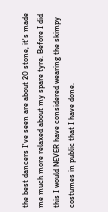the best dancers I've seen are about 20 stone, it's made me much more relaxed about my spare tyre. Before I did this I would NEVER have considered wearing the skimpy costumes in public that I have done.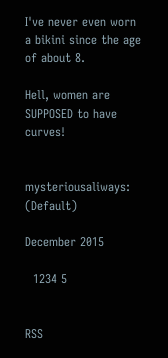I've never even worn a bikini since the age of about 8.

Hell, women are SUPPOSED to have curves!


mysteriousaliways: (Default)

December 2015

  1234 5


RSS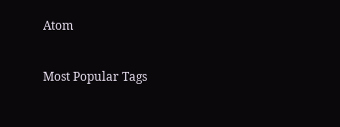Atom

Most Popular Tags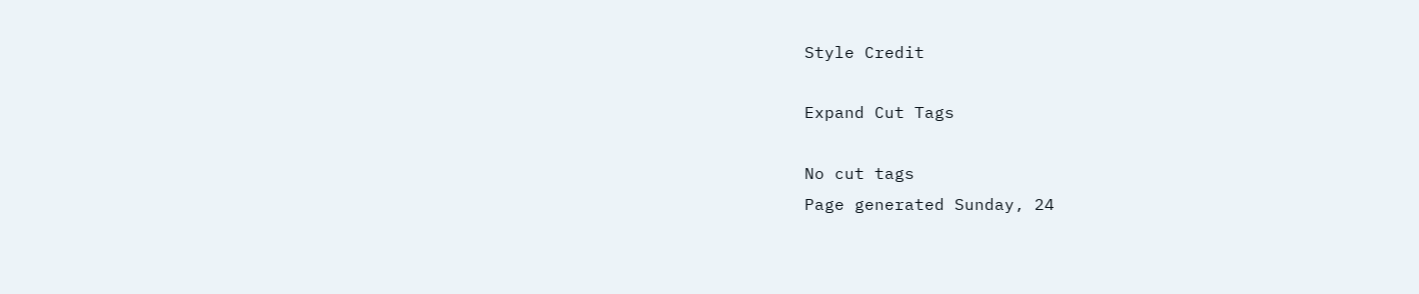Style Credit

Expand Cut Tags

No cut tags
Page generated Sunday, 24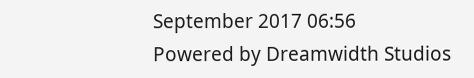September 2017 06:56
Powered by Dreamwidth Studios